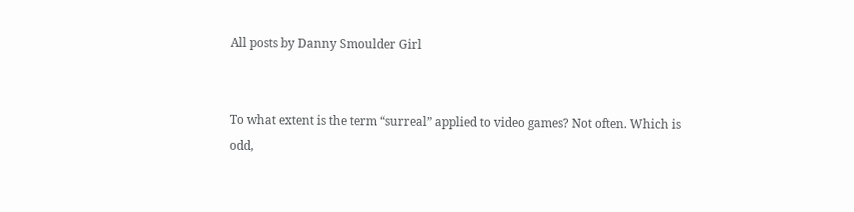All posts by Danny Smoulder Girl


To what extent is the term “surreal” applied to video games? Not often. Which is odd,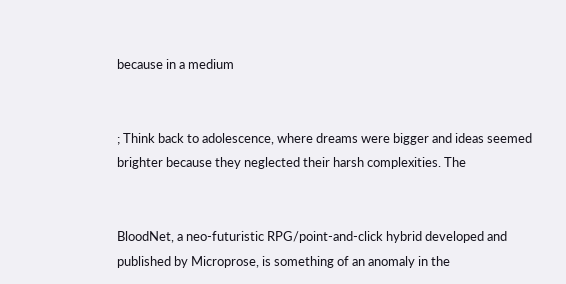because in a medium


; Think back to adolescence, where dreams were bigger and ideas seemed brighter because they neglected their harsh complexities. The


BloodNet, a neo-futuristic RPG/point-and-click hybrid developed and published by Microprose, is something of an anomaly in the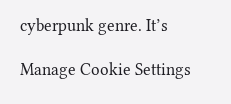cyberpunk genre. It’s

Manage Cookie Settings